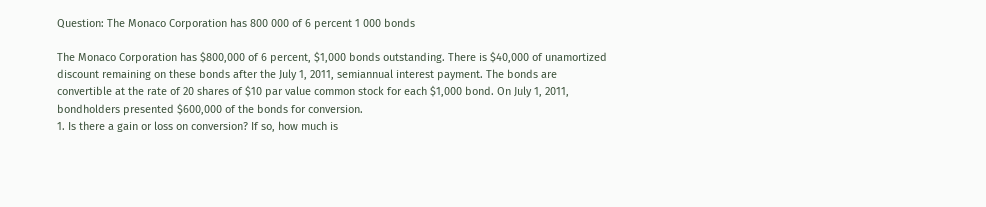Question: The Monaco Corporation has 800 000 of 6 percent 1 000 bonds

The Monaco Corporation has $800,000 of 6 percent, $1,000 bonds outstanding. There is $40,000 of unamortized discount remaining on these bonds after the July 1, 2011, semiannual interest payment. The bonds are convertible at the rate of 20 shares of $10 par value common stock for each $1,000 bond. On July 1, 2011, bondholders presented $600,000 of the bonds for conversion.
1. Is there a gain or loss on conversion? If so, how much is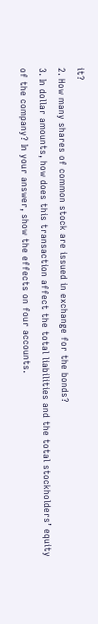it?
2. How many shares of common stock are issued in exchange for the bonds?
3. In dollar amounts, how does this transaction affect the total liabilities and the total stockholders’ equity of the company? In your answer, show the effects on four accounts.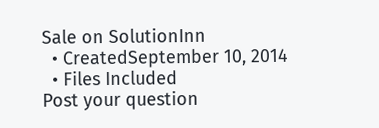Sale on SolutionInn
  • CreatedSeptember 10, 2014
  • Files Included
Post your question